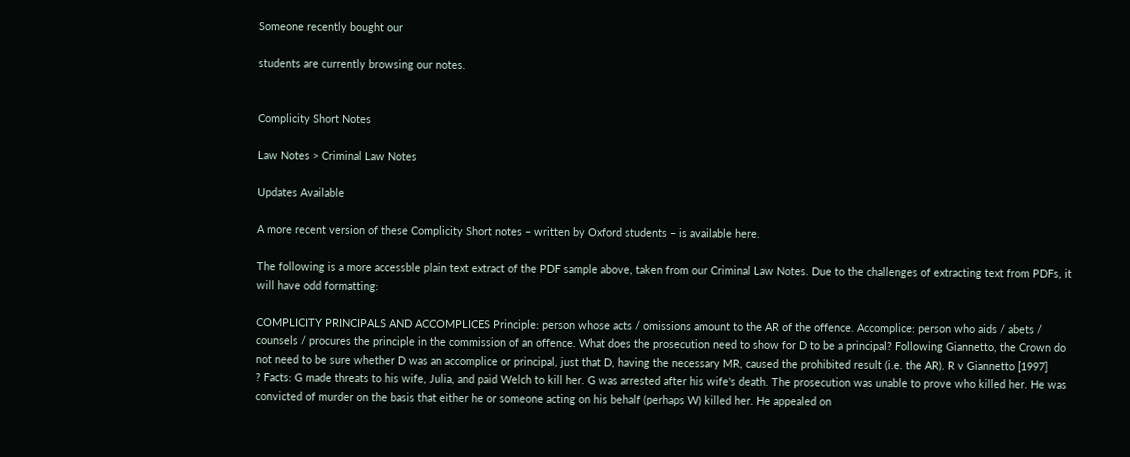Someone recently bought our

students are currently browsing our notes.


Complicity Short Notes

Law Notes > Criminal Law Notes

Updates Available

A more recent version of these Complicity Short notes – written by Oxford students – is available here.

The following is a more accessble plain text extract of the PDF sample above, taken from our Criminal Law Notes. Due to the challenges of extracting text from PDFs, it will have odd formatting:

COMPLICITY PRINCIPALS AND ACCOMPLICES Principle: person whose acts / omissions amount to the AR of the offence. Accomplice: person who aids / abets / counsels / procures the principle in the commission of an offence. What does the prosecution need to show for D to be a principal? Following Giannetto, the Crown do not need to be sure whether D was an accomplice or principal, just that D, having the necessary MR, caused the prohibited result (i.e. the AR). R v Giannetto [1997]
? Facts: G made threats to his wife, Julia, and paid Welch to kill her. G was arrested after his wife's death. The prosecution was unable to prove who killed her. He was convicted of murder on the basis that either he or someone acting on his behalf (perhaps W) killed her. He appealed on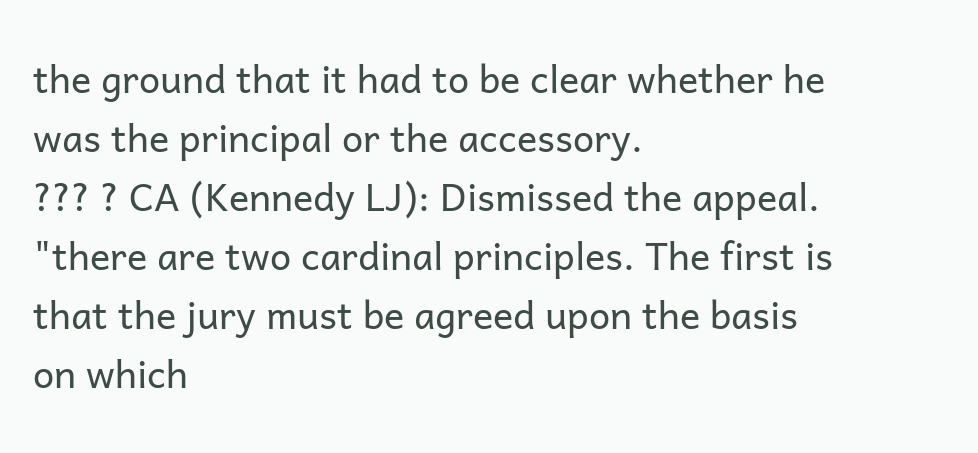the ground that it had to be clear whether he was the principal or the accessory.
??? ? CA (Kennedy LJ): Dismissed the appeal. "there are two cardinal principles. The first is that the jury must be agreed upon the basis on which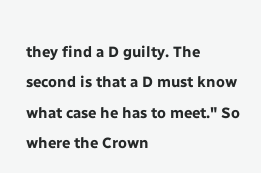they find a D guilty. The second is that a D must know what case he has to meet." So where the Crown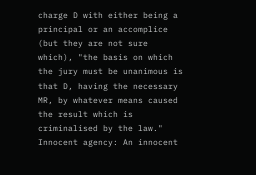charge D with either being a principal or an accomplice (but they are not sure which), "the basis on which the jury must be unanimous is that D, having the necessary MR, by whatever means caused the result which is criminalised by the law." Innocent agency: An innocent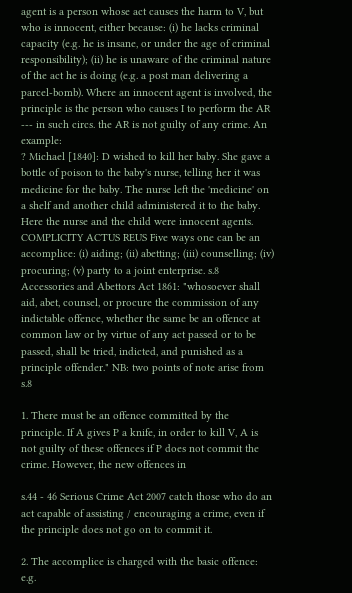agent is a person whose act causes the harm to V, but who is innocent, either because: (i) he lacks criminal capacity (e.g. he is insane, or under the age of criminal responsibility); (ii) he is unaware of the criminal nature of the act he is doing (e.g. a post man delivering a parcel-bomb). Where an innocent agent is involved, the principle is the person who causes I to perform the AR --- in such circs. the AR is not guilty of any crime. An example:
? Michael [1840]: D wished to kill her baby. She gave a bottle of poison to the baby's nurse, telling her it was medicine for the baby. The nurse left the 'medicine' on a shelf and another child administered it to the baby. Here the nurse and the child were innocent agents. COMPLICITY ACTUS REUS Five ways one can be an accomplice: (i) aiding; (ii) abetting; (iii) counselling; (iv) procuring; (v) party to a joint enterprise. s.8 Accessories and Abettors Act 1861: "whosoever shall aid, abet, counsel, or procure the commission of any indictable offence, whether the same be an offence at common law or by virtue of any act passed or to be passed, shall be tried, indicted, and punished as a principle offender." NB: two points of note arise from s.8

1. There must be an offence committed by the principle. If A gives P a knife, in order to kill V, A is not guilty of these offences if P does not commit the crime. However, the new offences in

s.44 - 46 Serious Crime Act 2007 catch those who do an act capable of assisting / encouraging a crime, even if the principle does not go on to commit it.

2. The accomplice is charged with the basic offence: e.g.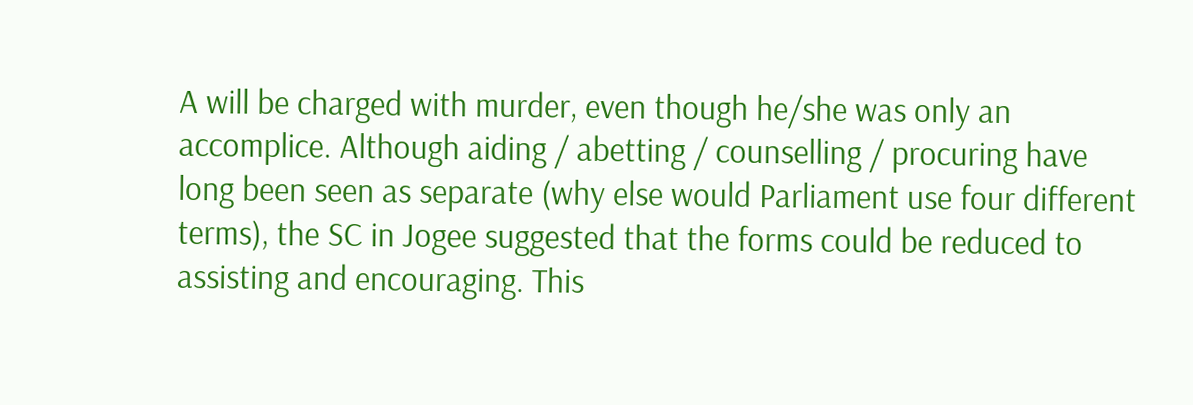A will be charged with murder, even though he/she was only an accomplice. Although aiding / abetting / counselling / procuring have long been seen as separate (why else would Parliament use four different terms), the SC in Jogee suggested that the forms could be reduced to assisting and encouraging. This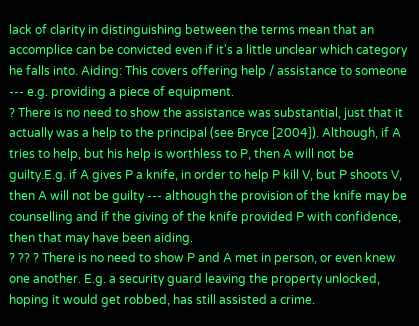lack of clarity in distinguishing between the terms mean that an accomplice can be convicted even if it's a little unclear which category he falls into. Aiding: This covers offering help / assistance to someone --- e.g. providing a piece of equipment.
? There is no need to show the assistance was substantial, just that it actually was a help to the principal (see Bryce [2004]). Although, if A tries to help, but his help is worthless to P, then A will not be guilty.E.g. if A gives P a knife, in order to help P kill V, but P shoots V, then A will not be guilty --- although the provision of the knife may be counselling and if the giving of the knife provided P with confidence, then that may have been aiding.
? ?? ? There is no need to show P and A met in person, or even knew one another. E.g. a security guard leaving the property unlocked, hoping it would get robbed, has still assisted a crime.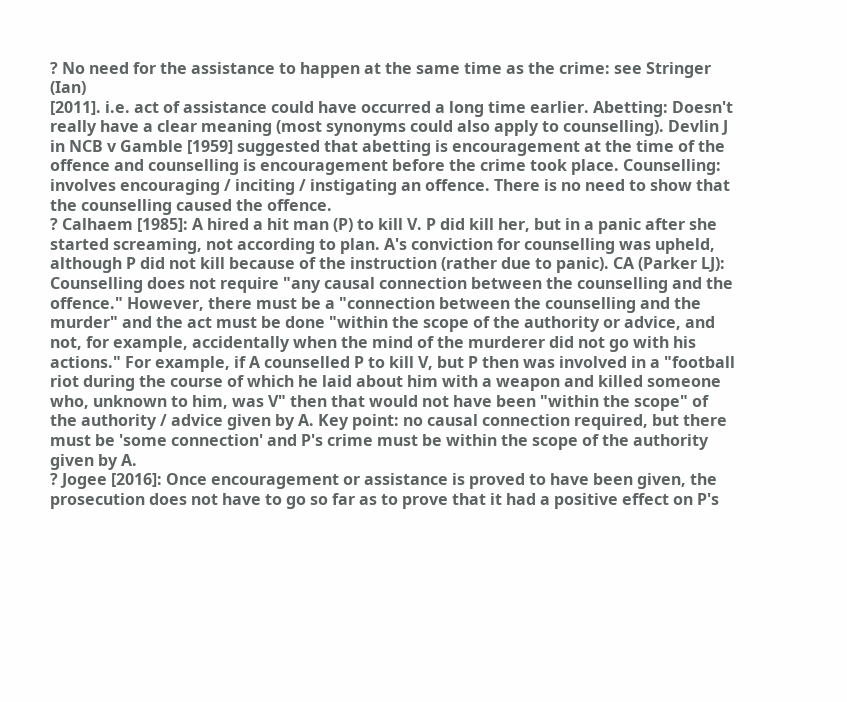? No need for the assistance to happen at the same time as the crime: see Stringer (Ian)
[2011]. i.e. act of assistance could have occurred a long time earlier. Abetting: Doesn't really have a clear meaning (most synonyms could also apply to counselling). Devlin J in NCB v Gamble [1959] suggested that abetting is encouragement at the time of the offence and counselling is encouragement before the crime took place. Counselling: involves encouraging / inciting / instigating an offence. There is no need to show that the counselling caused the offence.
? Calhaem [1985]: A hired a hit man (P) to kill V. P did kill her, but in a panic after she started screaming, not according to plan. A's conviction for counselling was upheld, although P did not kill because of the instruction (rather due to panic). CA (Parker LJ): Counselling does not require "any causal connection between the counselling and the offence." However, there must be a "connection between the counselling and the murder" and the act must be done "within the scope of the authority or advice, and not, for example, accidentally when the mind of the murderer did not go with his actions." For example, if A counselled P to kill V, but P then was involved in a "football riot during the course of which he laid about him with a weapon and killed someone who, unknown to him, was V" then that would not have been "within the scope" of the authority / advice given by A. Key point: no causal connection required, but there must be 'some connection' and P's crime must be within the scope of the authority given by A.
? Jogee [2016]: Once encouragement or assistance is proved to have been given, the prosecution does not have to go so far as to prove that it had a positive effect on P's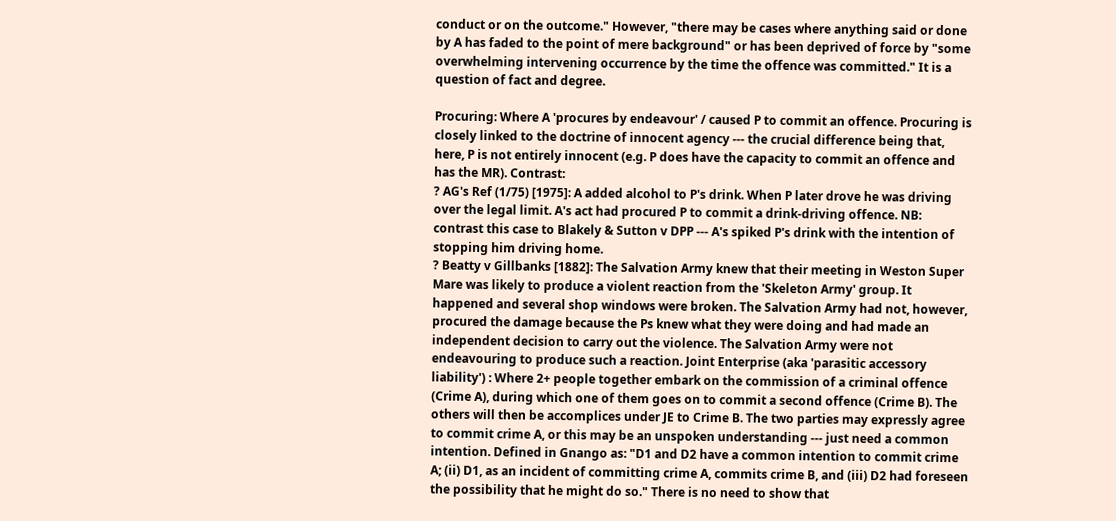conduct or on the outcome." However, "there may be cases where anything said or done by A has faded to the point of mere background" or has been deprived of force by "some overwhelming intervening occurrence by the time the offence was committed." It is a question of fact and degree.

Procuring: Where A 'procures by endeavour' / caused P to commit an offence. Procuring is closely linked to the doctrine of innocent agency --- the crucial difference being that, here, P is not entirely innocent (e.g. P does have the capacity to commit an offence and has the MR). Contrast:
? AG's Ref (1/75) [1975]: A added alcohol to P's drink. When P later drove he was driving over the legal limit. A's act had procured P to commit a drink-driving offence. NB: contrast this case to Blakely & Sutton v DPP --- A's spiked P's drink with the intention of stopping him driving home.
? Beatty v Gillbanks [1882]: The Salvation Army knew that their meeting in Weston Super Mare was likely to produce a violent reaction from the 'Skeleton Army' group. It happened and several shop windows were broken. The Salvation Army had not, however, procured the damage because the Ps knew what they were doing and had made an independent decision to carry out the violence. The Salvation Army were not endeavouring to produce such a reaction. Joint Enterprise (aka 'parasitic accessory liability') : Where 2+ people together embark on the commission of a criminal offence (Crime A), during which one of them goes on to commit a second offence (Crime B). The others will then be accomplices under JE to Crime B. The two parties may expressly agree to commit crime A, or this may be an unspoken understanding --- just need a common intention. Defined in Gnango as: "D1 and D2 have a common intention to commit crime A; (ii) D1, as an incident of committing crime A, commits crime B, and (iii) D2 had foreseen the possibility that he might do so." There is no need to show that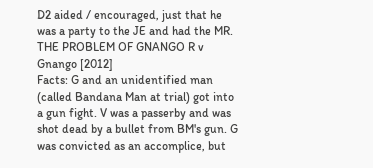D2 aided / encouraged, just that he was a party to the JE and had the MR. THE PROBLEM OF GNANGO R v Gnango [2012]
Facts: G and an unidentified man (called Bandana Man at trial) got into a gun fight. V was a passerby and was shot dead by a bullet from BM's gun. G was convicted as an accomplice, but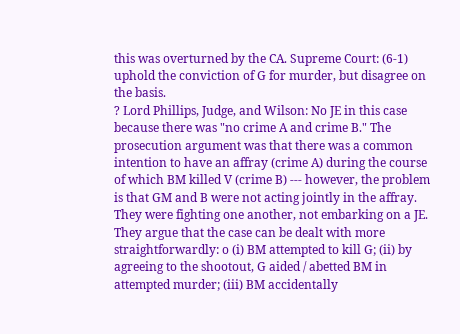this was overturned by the CA. Supreme Court: (6-1) uphold the conviction of G for murder, but disagree on the basis.
? Lord Phillips, Judge, and Wilson: No JE in this case because there was "no crime A and crime B." The prosecution argument was that there was a common intention to have an affray (crime A) during the course of which BM killed V (crime B) --- however, the problem is that GM and B were not acting jointly in the affray. They were fighting one another, not embarking on a JE. They argue that the case can be dealt with more straightforwardly: o (i) BM attempted to kill G; (ii) by agreeing to the shootout, G aided / abetted BM in attempted murder; (iii) BM accidentally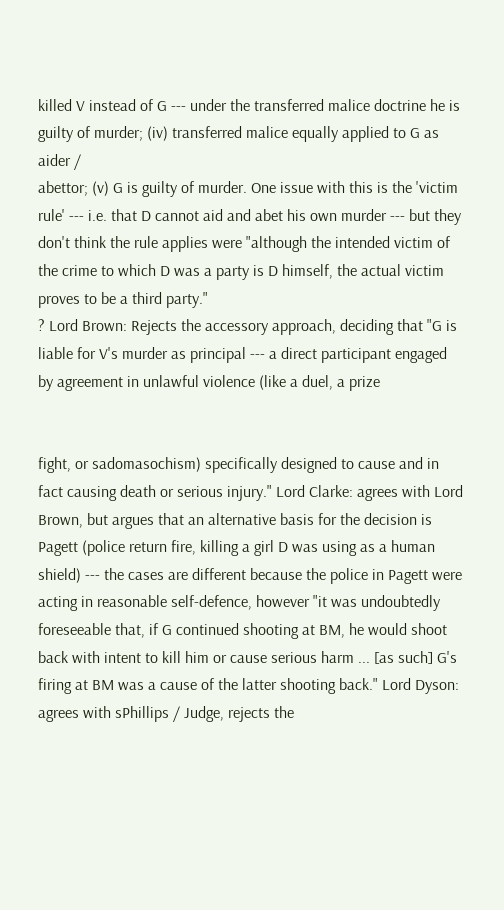killed V instead of G --- under the transferred malice doctrine he is guilty of murder; (iv) transferred malice equally applied to G as aider /
abettor; (v) G is guilty of murder. One issue with this is the 'victim rule' --- i.e. that D cannot aid and abet his own murder --- but they don't think the rule applies were "although the intended victim of the crime to which D was a party is D himself, the actual victim proves to be a third party."
? Lord Brown: Rejects the accessory approach, deciding that "G is liable for V's murder as principal --- a direct participant engaged by agreement in unlawful violence (like a duel, a prize


fight, or sadomasochism) specifically designed to cause and in fact causing death or serious injury." Lord Clarke: agrees with Lord Brown, but argues that an alternative basis for the decision is Pagett (police return fire, killing a girl D was using as a human shield) --- the cases are different because the police in Pagett were acting in reasonable self-defence, however "it was undoubtedly foreseeable that, if G continued shooting at BM, he would shoot back with intent to kill him or cause serious harm ... [as such] G's firing at BM was a cause of the latter shooting back." Lord Dyson: agrees with sPhillips / Judge, rejects the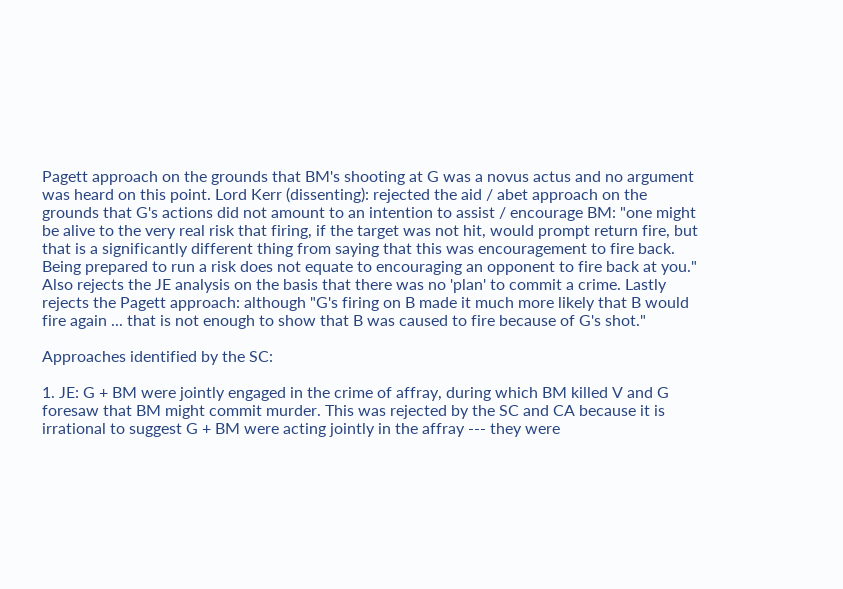Pagett approach on the grounds that BM's shooting at G was a novus actus and no argument was heard on this point. Lord Kerr (dissenting): rejected the aid / abet approach on the grounds that G's actions did not amount to an intention to assist / encourage BM: "one might be alive to the very real risk that firing, if the target was not hit, would prompt return fire, but that is a significantly different thing from saying that this was encouragement to fire back. Being prepared to run a risk does not equate to encouraging an opponent to fire back at you." Also rejects the JE analysis on the basis that there was no 'plan' to commit a crime. Lastly rejects the Pagett approach: although "G's firing on B made it much more likely that B would fire again ... that is not enough to show that B was caused to fire because of G's shot."

Approaches identified by the SC:

1. JE: G + BM were jointly engaged in the crime of affray, during which BM killed V and G foresaw that BM might commit murder. This was rejected by the SC and CA because it is irrational to suggest G + BM were acting jointly in the affray --- they were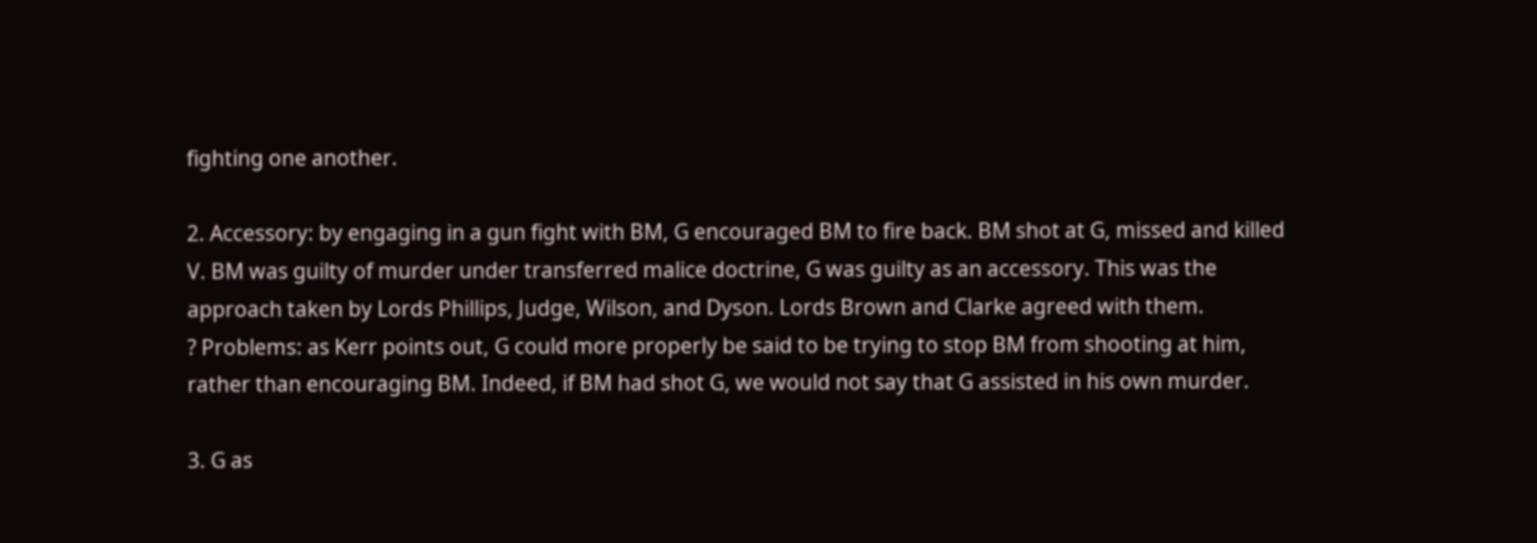fighting one another.

2. Accessory: by engaging in a gun fight with BM, G encouraged BM to fire back. BM shot at G, missed and killed V. BM was guilty of murder under transferred malice doctrine, G was guilty as an accessory. This was the approach taken by Lords Phillips, Judge, Wilson, and Dyson. Lords Brown and Clarke agreed with them.
? Problems: as Kerr points out, G could more properly be said to be trying to stop BM from shooting at him, rather than encouraging BM. Indeed, if BM had shot G, we would not say that G assisted in his own murder.

3. G as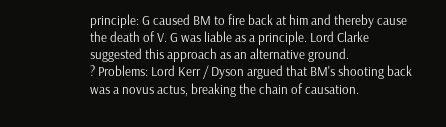principle: G caused BM to fire back at him and thereby cause the death of V. G was liable as a principle. Lord Clarke suggested this approach as an alternative ground.
? Problems: Lord Kerr / Dyson argued that BM's shooting back was a novus actus, breaking the chain of causation.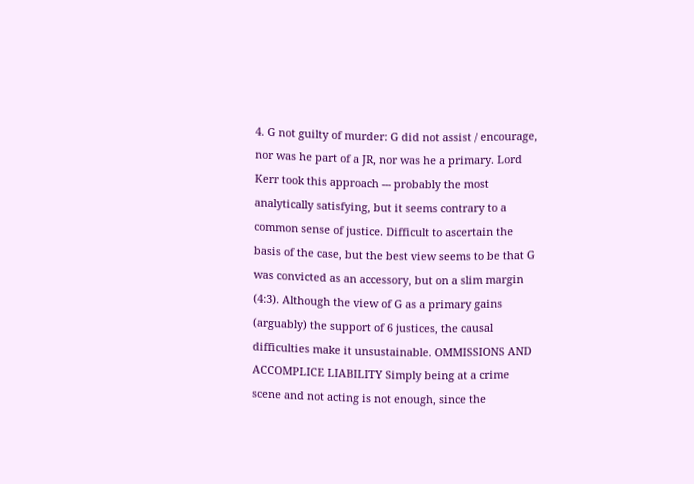4. G not guilty of murder: G did not assist / encourage, nor was he part of a JR, nor was he a primary. Lord Kerr took this approach --- probably the most analytically satisfying, but it seems contrary to a common sense of justice. Difficult to ascertain the basis of the case, but the best view seems to be that G was convicted as an accessory, but on a slim margin (4:3). Although the view of G as a primary gains (arguably) the support of 6 justices, the causal difficulties make it unsustainable. OMMISSIONS AND ACCOMPLICE LIABILITY Simply being at a crime scene and not acting is not enough, since the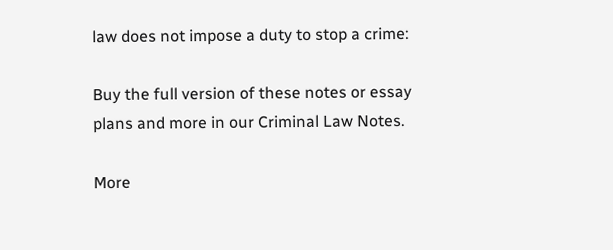law does not impose a duty to stop a crime:

Buy the full version of these notes or essay plans and more in our Criminal Law Notes.

More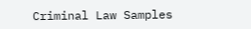Criminal Law Samples